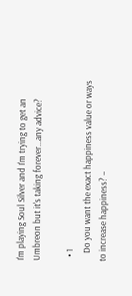I'm playing Soul Silver and I'm trying to get an Umbreon but it's taking forever...any advice?

  • 1
    Do you want the exact happiness value or ways to increase happiness? –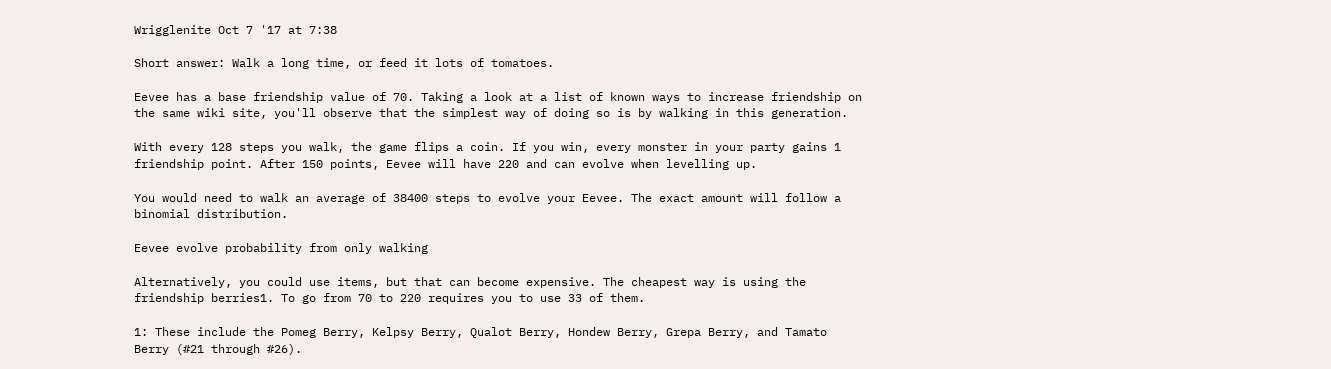Wrigglenite Oct 7 '17 at 7:38

Short answer: Walk a long time, or feed it lots of tomatoes.

Eevee has a base friendship value of 70. Taking a look at a list of known ways to increase friendship on the same wiki site, you'll observe that the simplest way of doing so is by walking in this generation.

With every 128 steps you walk, the game flips a coin. If you win, every monster in your party gains 1 friendship point. After 150 points, Eevee will have 220 and can evolve when levelling up.

You would need to walk an average of 38400 steps to evolve your Eevee. The exact amount will follow a binomial distribution.

Eevee evolve probability from only walking

Alternatively, you could use items, but that can become expensive. The cheapest way is using the friendship berries1. To go from 70 to 220 requires you to use 33 of them.

1: These include the Pomeg Berry, Kelpsy Berry, Qualot Berry, Hondew Berry, Grepa Berry, and Tamato Berry (#21 through #26).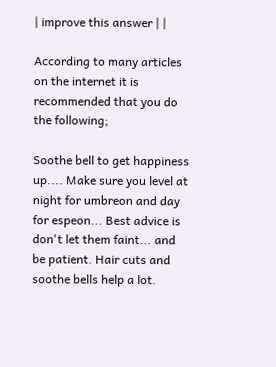| improve this answer | |

According to many articles on the internet it is recommended that you do the following;

Soothe bell to get happiness up.... Make sure you level at night for umbreon and day for espeon... Best advice is don't let them faint... and be patient. Hair cuts and soothe bells help a lot.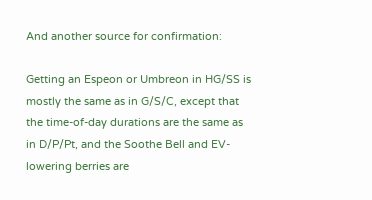And another source for confirmation:

Getting an Espeon or Umbreon in HG/SS is mostly the same as in G/S/C, except that the time-of-day durations are the same as in D/P/Pt, and the Soothe Bell and EV-lowering berries are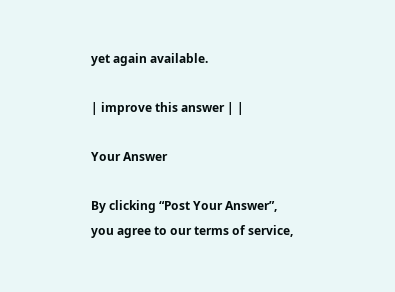yet again available.

| improve this answer | |

Your Answer

By clicking “Post Your Answer”, you agree to our terms of service,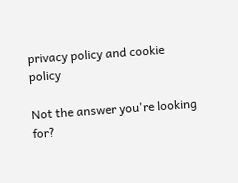privacy policy and cookie policy

Not the answer you're looking for?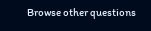Browse other questions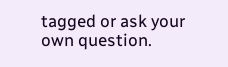tagged or ask your own question.